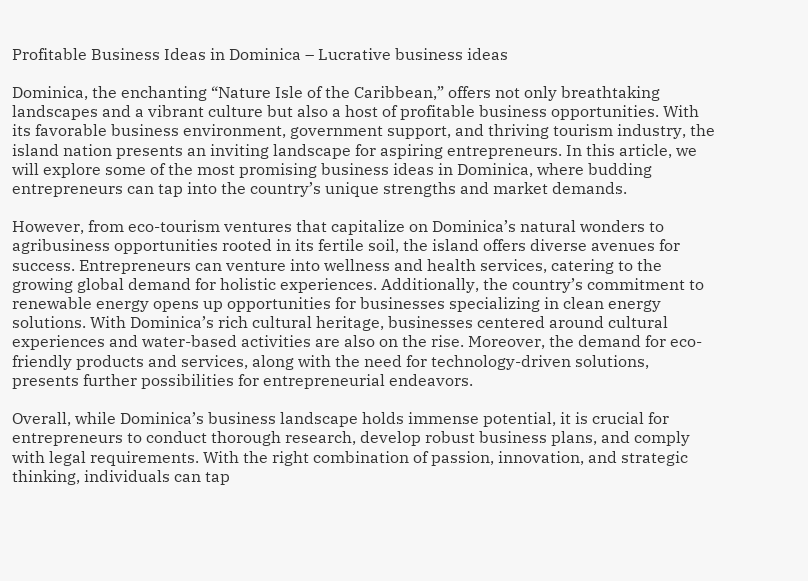Profitable Business Ideas in Dominica – Lucrative business ideas

Dominica, the enchanting “Nature Isle of the Caribbean,” offers not only breathtaking landscapes and a vibrant culture but also a host of profitable business opportunities. With its favorable business environment, government support, and thriving tourism industry, the island nation presents an inviting landscape for aspiring entrepreneurs. In this article, we will explore some of the most promising business ideas in Dominica, where budding entrepreneurs can tap into the country’s unique strengths and market demands.

However, from eco-tourism ventures that capitalize on Dominica’s natural wonders to agribusiness opportunities rooted in its fertile soil, the island offers diverse avenues for success. Entrepreneurs can venture into wellness and health services, catering to the growing global demand for holistic experiences. Additionally, the country’s commitment to renewable energy opens up opportunities for businesses specializing in clean energy solutions. With Dominica’s rich cultural heritage, businesses centered around cultural experiences and water-based activities are also on the rise. Moreover, the demand for eco-friendly products and services, along with the need for technology-driven solutions, presents further possibilities for entrepreneurial endeavors.

Overall, while Dominica’s business landscape holds immense potential, it is crucial for entrepreneurs to conduct thorough research, develop robust business plans, and comply with legal requirements. With the right combination of passion, innovation, and strategic thinking, individuals can tap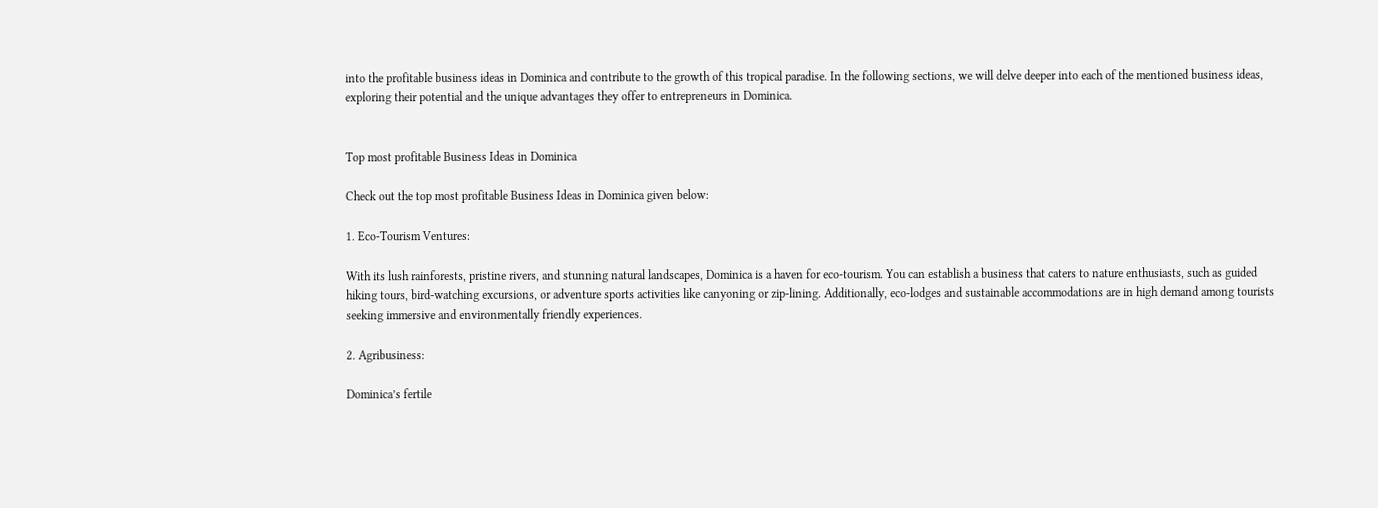into the profitable business ideas in Dominica and contribute to the growth of this tropical paradise. In the following sections, we will delve deeper into each of the mentioned business ideas, exploring their potential and the unique advantages they offer to entrepreneurs in Dominica.


Top most profitable Business Ideas in Dominica

Check out the top most profitable Business Ideas in Dominica given below:

1. Eco-Tourism Ventures:

With its lush rainforests, pristine rivers, and stunning natural landscapes, Dominica is a haven for eco-tourism. You can establish a business that caters to nature enthusiasts, such as guided hiking tours, bird-watching excursions, or adventure sports activities like canyoning or zip-lining. Additionally, eco-lodges and sustainable accommodations are in high demand among tourists seeking immersive and environmentally friendly experiences.

2. Agribusiness:

Dominica’s fertile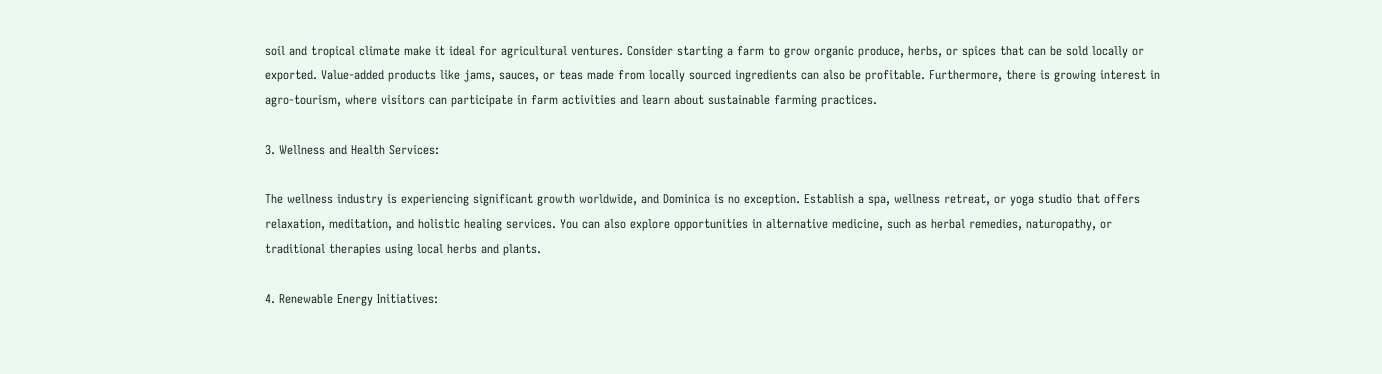soil and tropical climate make it ideal for agricultural ventures. Consider starting a farm to grow organic produce, herbs, or spices that can be sold locally or exported. Value-added products like jams, sauces, or teas made from locally sourced ingredients can also be profitable. Furthermore, there is growing interest in agro-tourism, where visitors can participate in farm activities and learn about sustainable farming practices.

3. Wellness and Health Services:

The wellness industry is experiencing significant growth worldwide, and Dominica is no exception. Establish a spa, wellness retreat, or yoga studio that offers relaxation, meditation, and holistic healing services. You can also explore opportunities in alternative medicine, such as herbal remedies, naturopathy, or traditional therapies using local herbs and plants.

4. Renewable Energy Initiatives: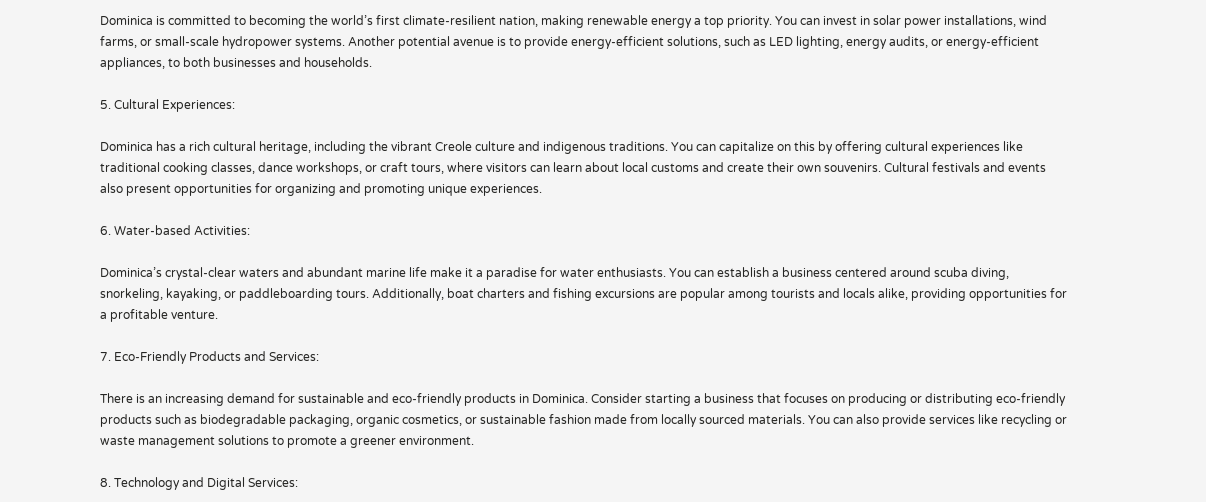Dominica is committed to becoming the world’s first climate-resilient nation, making renewable energy a top priority. You can invest in solar power installations, wind farms, or small-scale hydropower systems. Another potential avenue is to provide energy-efficient solutions, such as LED lighting, energy audits, or energy-efficient appliances, to both businesses and households.

5. Cultural Experiences:

Dominica has a rich cultural heritage, including the vibrant Creole culture and indigenous traditions. You can capitalize on this by offering cultural experiences like traditional cooking classes, dance workshops, or craft tours, where visitors can learn about local customs and create their own souvenirs. Cultural festivals and events also present opportunities for organizing and promoting unique experiences.

6. Water-based Activities:

Dominica’s crystal-clear waters and abundant marine life make it a paradise for water enthusiasts. You can establish a business centered around scuba diving, snorkeling, kayaking, or paddleboarding tours. Additionally, boat charters and fishing excursions are popular among tourists and locals alike, providing opportunities for a profitable venture.

7. Eco-Friendly Products and Services:

There is an increasing demand for sustainable and eco-friendly products in Dominica. Consider starting a business that focuses on producing or distributing eco-friendly products such as biodegradable packaging, organic cosmetics, or sustainable fashion made from locally sourced materials. You can also provide services like recycling or waste management solutions to promote a greener environment.

8. Technology and Digital Services: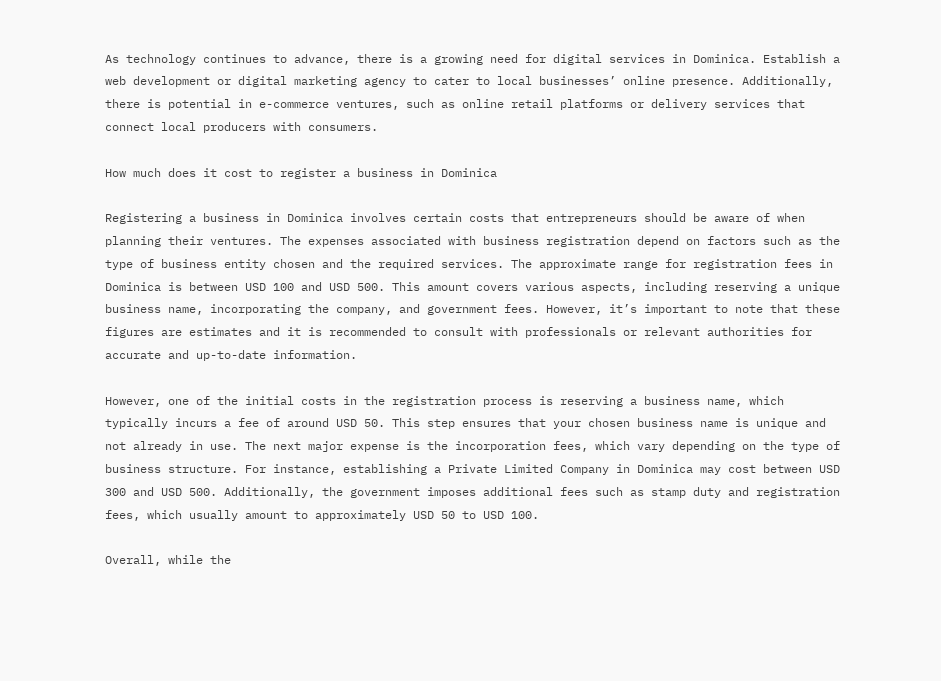As technology continues to advance, there is a growing need for digital services in Dominica. Establish a web development or digital marketing agency to cater to local businesses’ online presence. Additionally, there is potential in e-commerce ventures, such as online retail platforms or delivery services that connect local producers with consumers.

How much does it cost to register a business in Dominica

Registering a business in Dominica involves certain costs that entrepreneurs should be aware of when planning their ventures. The expenses associated with business registration depend on factors such as the type of business entity chosen and the required services. The approximate range for registration fees in Dominica is between USD 100 and USD 500. This amount covers various aspects, including reserving a unique business name, incorporating the company, and government fees. However, it’s important to note that these figures are estimates and it is recommended to consult with professionals or relevant authorities for accurate and up-to-date information.

However, one of the initial costs in the registration process is reserving a business name, which typically incurs a fee of around USD 50. This step ensures that your chosen business name is unique and not already in use. The next major expense is the incorporation fees, which vary depending on the type of business structure. For instance, establishing a Private Limited Company in Dominica may cost between USD 300 and USD 500. Additionally, the government imposes additional fees such as stamp duty and registration fees, which usually amount to approximately USD 50 to USD 100.

Overall, while the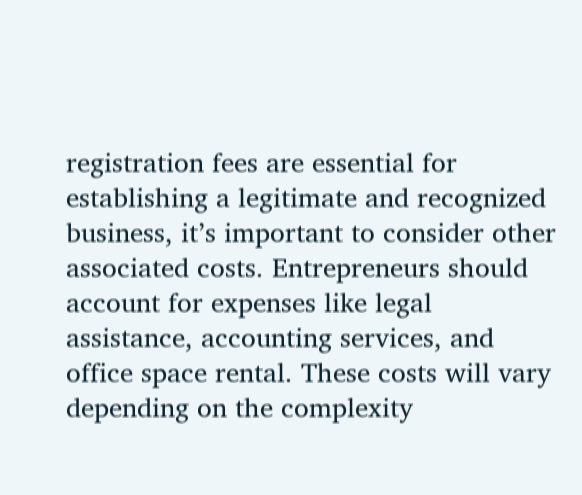registration fees are essential for establishing a legitimate and recognized business, it’s important to consider other associated costs. Entrepreneurs should account for expenses like legal assistance, accounting services, and office space rental. These costs will vary depending on the complexity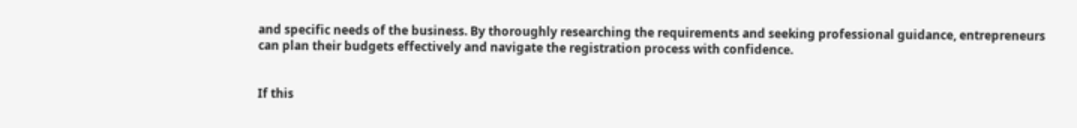and specific needs of the business. By thoroughly researching the requirements and seeking professional guidance, entrepreneurs can plan their budgets effectively and navigate the registration process with confidence.


If this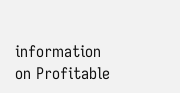information on Profitable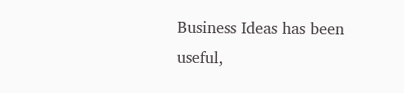Business Ideas has been useful,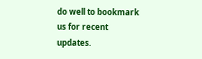do well to bookmark us for recent updates.